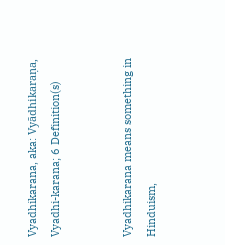Vyadhikarana, aka: Vyādhikaraṇa, Vyadhi-karana; 6 Definition(s)


Vyadhikarana means something in Hinduism,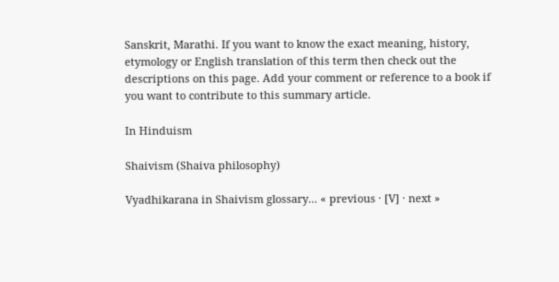Sanskrit, Marathi. If you want to know the exact meaning, history, etymology or English translation of this term then check out the descriptions on this page. Add your comment or reference to a book if you want to contribute to this summary article.

In Hinduism

Shaivism (Shaiva philosophy)

Vyadhikarana in Shaivism glossary... « previous · [V] · next »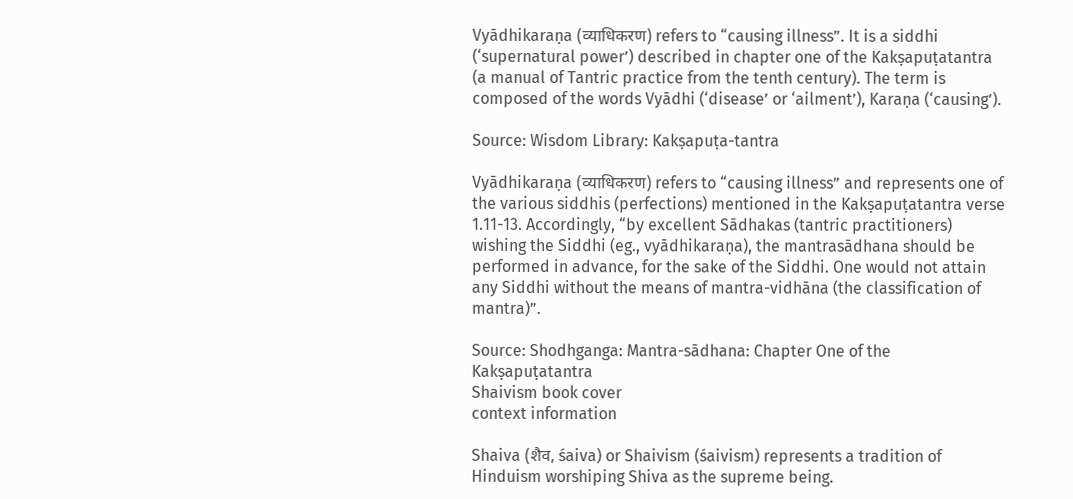Vyādhikaraṇa (व्याधिकरण) refers to “causing illness”. It is a siddhi (‘supernatural power’) described in chapter one of the Kakṣapuṭatantra (a manual of Tantric practice from the tenth century). The term is composed of the words Vyādhi (‘disease’ or ‘ailment’), Karaṇa (‘causing’).

Source: Wisdom Library: Kakṣapuṭa-tantra

Vyādhikaraṇa (व्याधिकरण) refers to “causing illness” and represents one of the various siddhis (perfections) mentioned in the Kakṣapuṭatantra verse 1.11-13. Accordingly, “by excellent Sādhakas (tantric practitioners) wishing the Siddhi (eg., vyādhikaraṇa), the mantrasādhana should be performed in advance, for the sake of the Siddhi. One would not attain any Siddhi without the means of mantra-vidhāna (the classification of mantra)”.

Source: Shodhganga: Mantra-sādhana: Chapter One of the Kakṣapuṭatantra
Shaivism book cover
context information

Shaiva (शैव, śaiva) or Shaivism (śaivism) represents a tradition of Hinduism worshiping Shiva as the supreme being.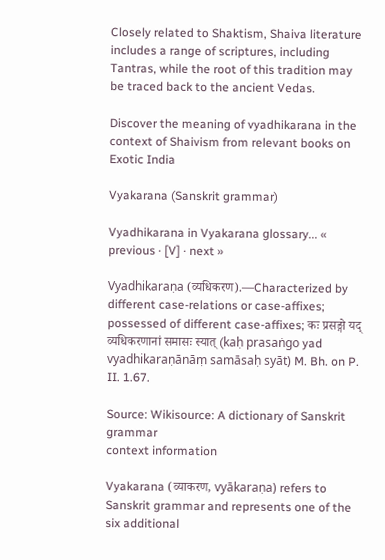Closely related to Shaktism, Shaiva literature includes a range of scriptures, including Tantras, while the root of this tradition may be traced back to the ancient Vedas.

Discover the meaning of vyadhikarana in the context of Shaivism from relevant books on Exotic India

Vyakarana (Sanskrit grammar)

Vyadhikarana in Vyakarana glossary... « previous · [V] · next »

Vyadhikaraṇa (व्यधिकरण).—Characterized by different case-relations or case-affixes; possessed of different case-affixes; कः प्रसङ्गो यद् व्यधिकरणानां समासः स्यात् (kaḥ prasaṅgo yad vyadhikaraṇānāṃ samāsaḥ syāt) M. Bh. on P. II. 1.67.

Source: Wikisource: A dictionary of Sanskrit grammar
context information

Vyakarana (व्याकरण, vyākaraṇa) refers to Sanskrit grammar and represents one of the six additional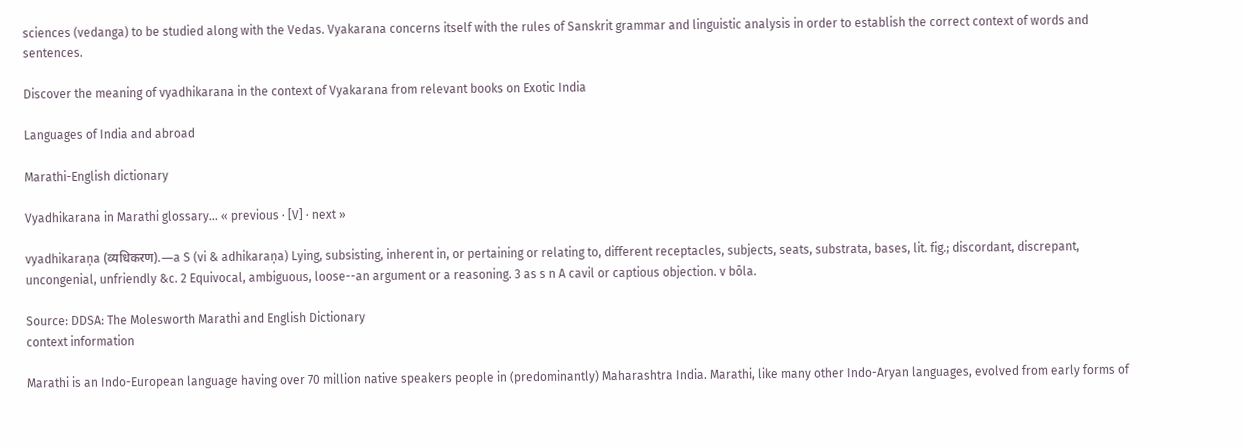sciences (vedanga) to be studied along with the Vedas. Vyakarana concerns itself with the rules of Sanskrit grammar and linguistic analysis in order to establish the correct context of words and sentences.

Discover the meaning of vyadhikarana in the context of Vyakarana from relevant books on Exotic India

Languages of India and abroad

Marathi-English dictionary

Vyadhikarana in Marathi glossary... « previous · [V] · next »

vyadhikaraṇa (व्यधिकरण).—a S (vi & adhikaraṇa) Lying, subsisting, inherent in, or pertaining or relating to, different receptacles, subjects, seats, substrata, bases, lit. fig.; discordant, discrepant, uncongenial, unfriendly &c. 2 Equivocal, ambiguous, loose--an argument or a reasoning. 3 as s n A cavil or captious objection. v bōla.

Source: DDSA: The Molesworth Marathi and English Dictionary
context information

Marathi is an Indo-European language having over 70 million native speakers people in (predominantly) Maharashtra India. Marathi, like many other Indo-Aryan languages, evolved from early forms of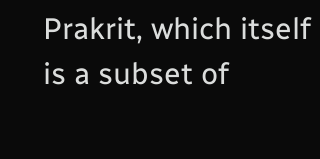Prakrit, which itself is a subset of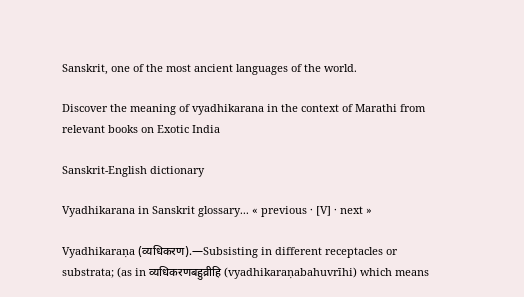Sanskrit, one of the most ancient languages of the world.

Discover the meaning of vyadhikarana in the context of Marathi from relevant books on Exotic India

Sanskrit-English dictionary

Vyadhikarana in Sanskrit glossary... « previous · [V] · next »

Vyadhikaraṇa (व्यधिकरण).—Subsisting in different receptacles or substrata; (as in व्यधिकरणबहुव्रीहि (vyadhikaraṇabahuvrīhi) which means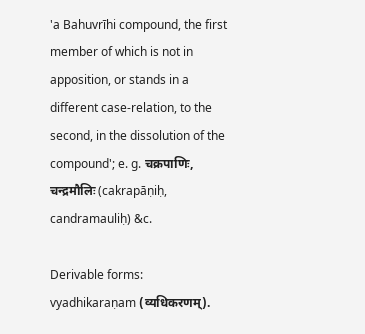'a Bahuvrīhi compound, the first member of which is not in apposition, or stands in a different case-relation, to the second, in the dissolution of the compound'; e. g. चक्रपाणिः, चन्द्रमौलिः (cakrapāṇiḥ, candramauliḥ) &c.

Derivable forms: vyadhikaraṇam (व्यधिकरणम्).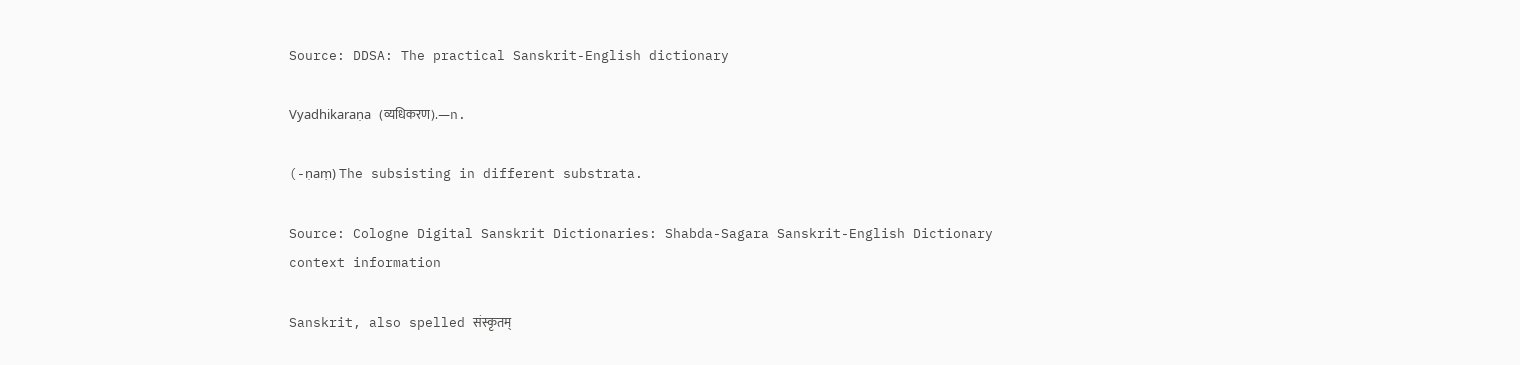Source: DDSA: The practical Sanskrit-English dictionary

Vyadhikaraṇa (व्यधिकरण).—n.

(-ṇaṃ) The subsisting in different substrata.

Source: Cologne Digital Sanskrit Dictionaries: Shabda-Sagara Sanskrit-English Dictionary
context information

Sanskrit, also spelled संस्कृतम्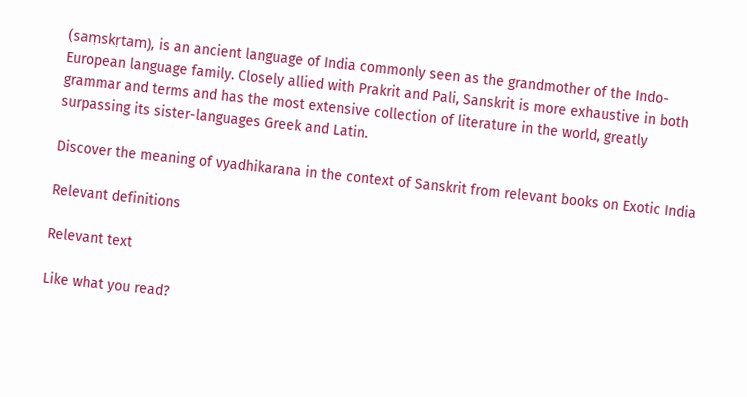(saṃskṛtam), is an ancient language of India commonly seen as the grandmother of the Indo-European language family. Closely allied with Prakrit and Pali, Sanskrit is more exhaustive in both grammar and terms and has the most extensive collection of literature in the world, greatly surpassing its sister-languages Greek and Latin.

Discover the meaning of vyadhikarana in the context of Sanskrit from relevant books on Exotic India

Relevant definitions

Relevant text

Like what you read?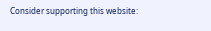Consider supporting this website: